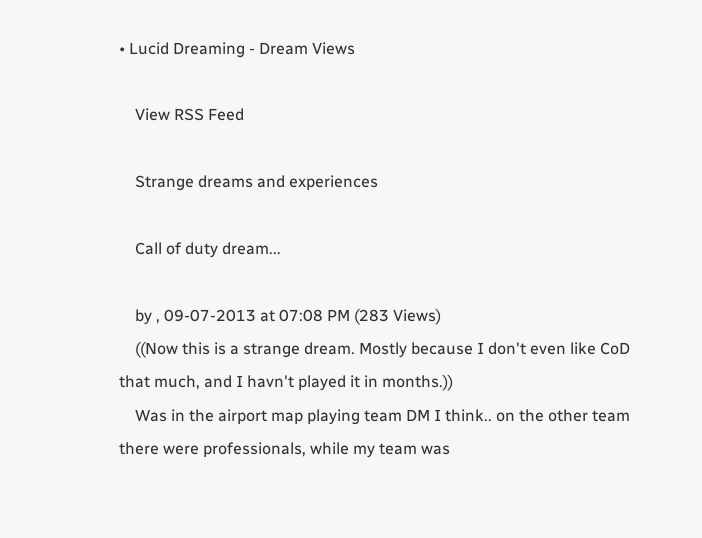• Lucid Dreaming - Dream Views

    View RSS Feed

    Strange dreams and experiences

    Call of duty dream...

    by , 09-07-2013 at 07:08 PM (283 Views)
    ((Now this is a strange dream. Mostly because I don't even like CoD that much, and I havn't played it in months.))
    Was in the airport map playing team DM I think.. on the other team there were professionals, while my team was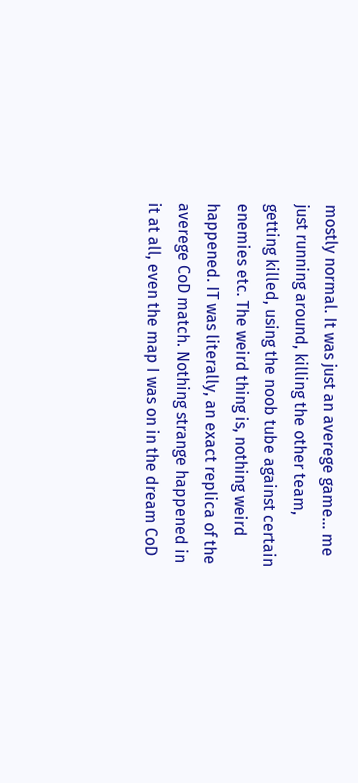mostly normal. It was just an averege game... me just running around, killing the other team, getting killed, using the noob tube against certain enemies etc. The weird thing is, nothing weird happened. IT was literally, an exact replica of the averege CoD match. Nothing strange happened in it at all, even the map I was on in the dream CoD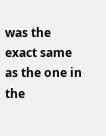was the exact same as the one in the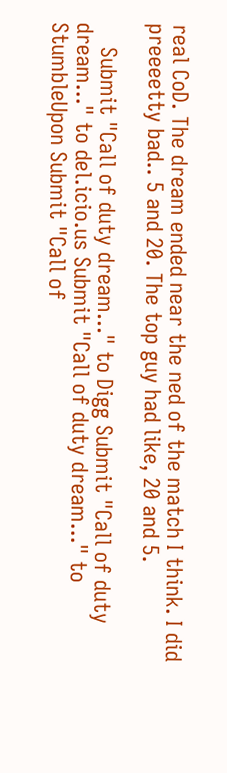real CoD. The dream ended near the ned of the match I think. I did preeeetty bad.. 5 and 20. The top guy had like, 20 and 5.

    Submit "Call of duty dream..." to Digg Submit "Call of duty dream..." to del.icio.us Submit "Call of duty dream..." to StumbleUpon Submit "Call of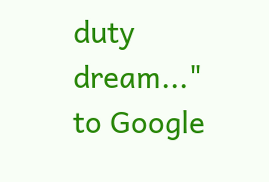duty dream..." to Google